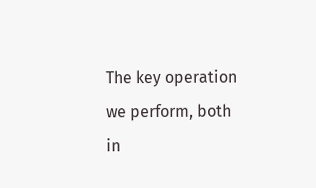The key operation we perform, both in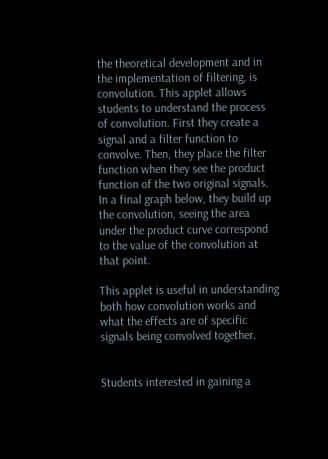the theoretical development and in the implementation of filtering, is convolution. This applet allows students to understand the process of convolution. First they create a signal and a filter function to convolve. Then, they place the filter function when they see the product function of the two original signals. In a final graph below, they build up the convolution, seeing the area under the product curve correspond to the value of the convolution at that point.

This applet is useful in understanding both how convolution works and what the effects are of specific signals being convolved together.


Students interested in gaining a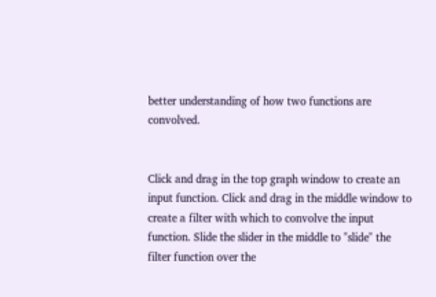better understanding of how two functions are convolved.


Click and drag in the top graph window to create an input function. Click and drag in the middle window to create a filter with which to convolve the input function. Slide the slider in the middle to "slide" the filter function over the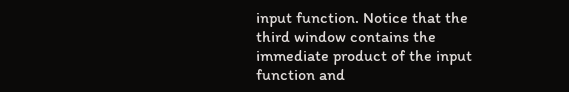input function. Notice that the third window contains the immediate product of the input function and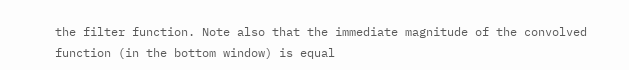the filter function. Note also that the immediate magnitude of the convolved function (in the bottom window) is equal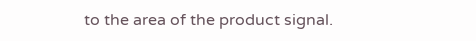to the area of the product signal.